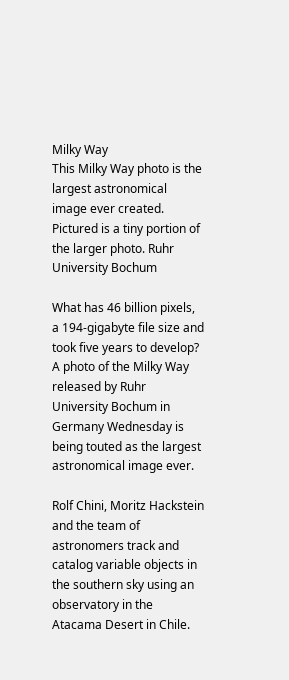Milky Way
This Milky Way photo is the largest astronomical image ever created. Pictured is a tiny portion of the larger photo. Ruhr University Bochum

What has 46 billion pixels, a 194-gigabyte file size and took five years to develop? A photo of the Milky Way released by Ruhr University Bochum in Germany Wednesday is being touted as the largest astronomical image ever.

Rolf Chini, Moritz Hackstein and the team of astronomers track and catalog variable objects in the southern sky using an observatory in the Atacama Desert in Chile.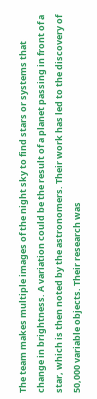The team makes multiple images of the night sky to find stars or systems that change in brightness. A variation could be the result of a planet passing in front of a star, which is then noted by the astronomers. Their work has led to the discovery of 50,000 variable objects. Their research was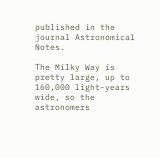published in the journal Astronomical Notes.

The Milky Way is pretty large, up to 160,000 light-years wide, so the astronomers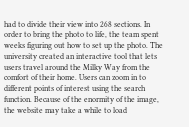had to divide their view into 268 sections. In order to bring the photo to life, the team spent weeks figuring out how to set up the photo. The university created an interactive tool that lets users travel around the Milky Way from the comfort of their home. Users can zoom in to different points of interest using the search function. Because of the enormity of the image, the website may take a while to load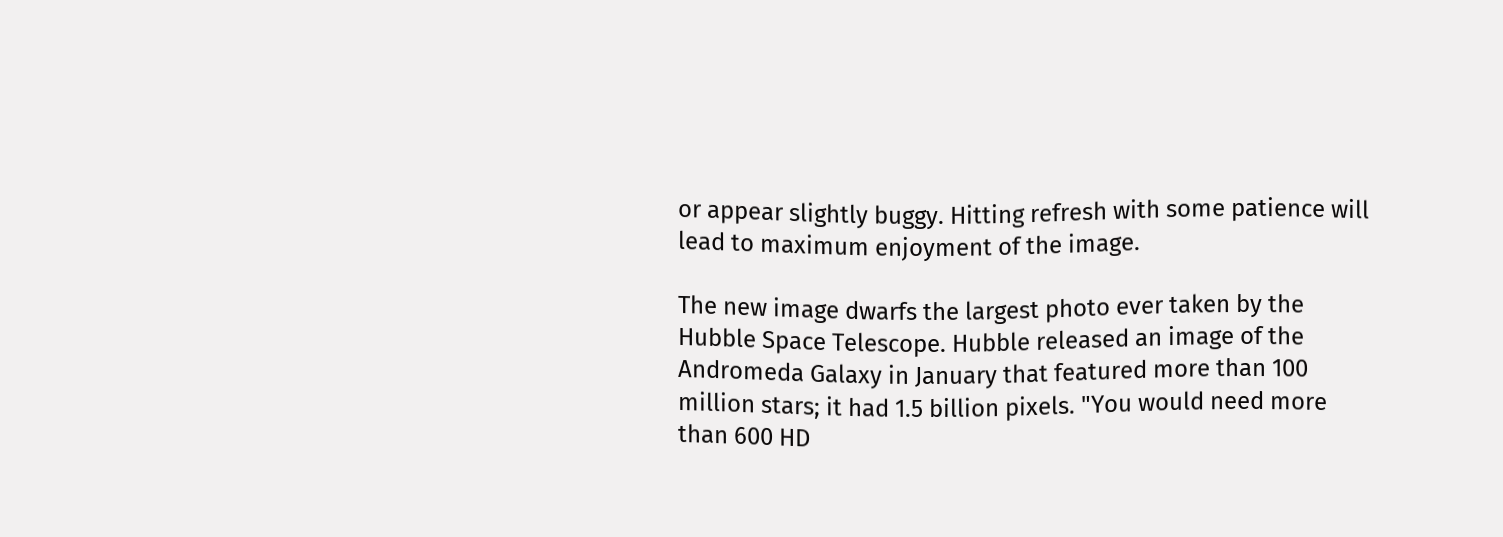or appear slightly buggy. Hitting refresh with some patience will lead to maximum enjoyment of the image.

The new image dwarfs the largest photo ever taken by the Hubble Space Telescope. Hubble released an image of the Andromeda Galaxy in January that featured more than 100 million stars; it had 1.5 billion pixels. "You would need more than 600 HD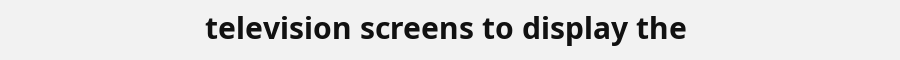television screens to display the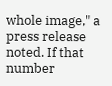whole image," a press release noted. If that number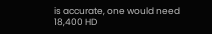is accurate, one would need 18,400 HD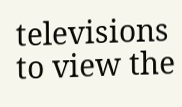televisions to view the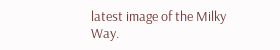latest image of the Milky Way.